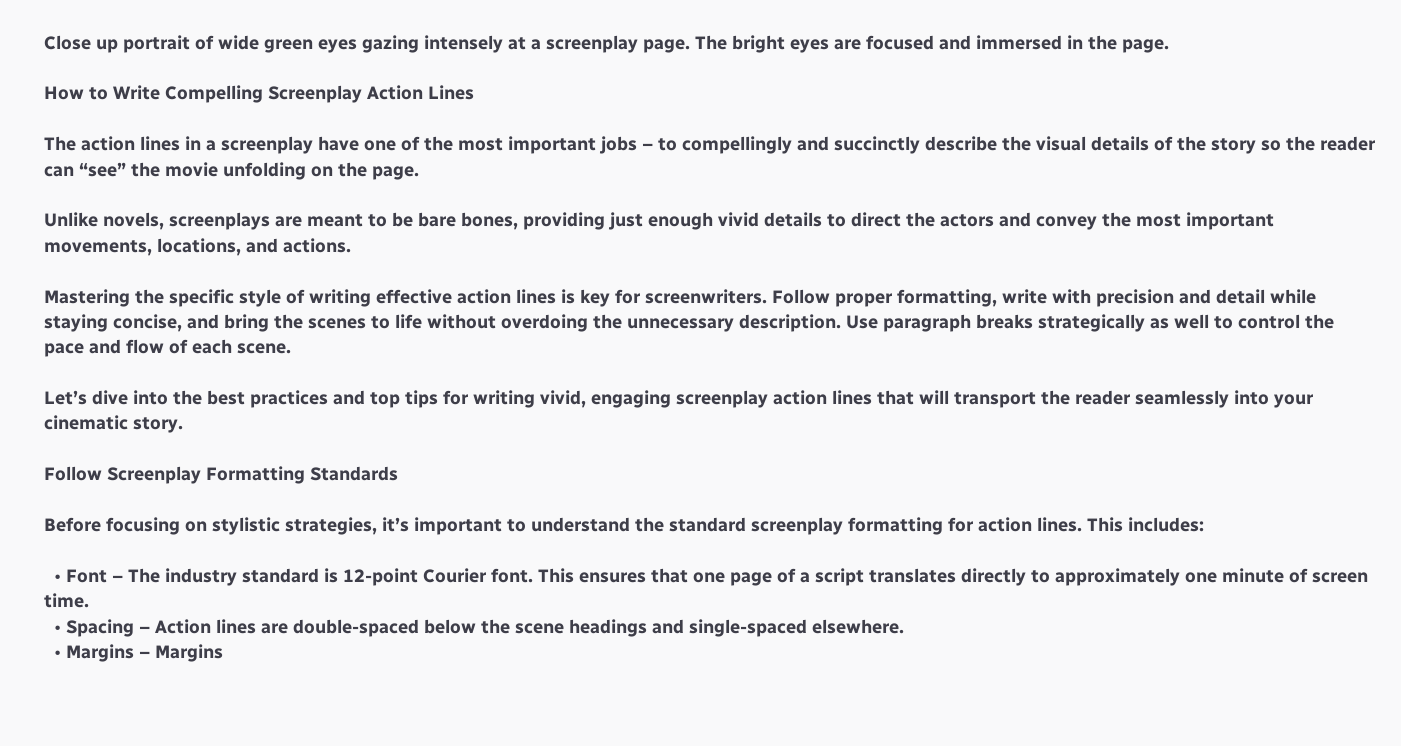Close up portrait of wide green eyes gazing intensely at a screenplay page. The bright eyes are focused and immersed in the page.

How to Write Compelling Screenplay Action Lines

The action lines in a screenplay have one of the most important jobs – to compellingly and succinctly describe the visual details of the story so the reader can “see” the movie unfolding on the page.

Unlike novels, screenplays are meant to be bare bones, providing just enough vivid details to direct the actors and convey the most important movements, locations, and actions.

Mastering the specific style of writing effective action lines is key for screenwriters. Follow proper formatting, write with precision and detail while staying concise, and bring the scenes to life without overdoing the unnecessary description. Use paragraph breaks strategically as well to control the pace and flow of each scene.

Let’s dive into the best practices and top tips for writing vivid, engaging screenplay action lines that will transport the reader seamlessly into your cinematic story.

Follow Screenplay Formatting Standards

Before focusing on stylistic strategies, it’s important to understand the standard screenplay formatting for action lines. This includes:

  • Font – The industry standard is 12-point Courier font. This ensures that one page of a script translates directly to approximately one minute of screen time.
  • Spacing – Action lines are double-spaced below the scene headings and single-spaced elsewhere.
  • Margins – Margins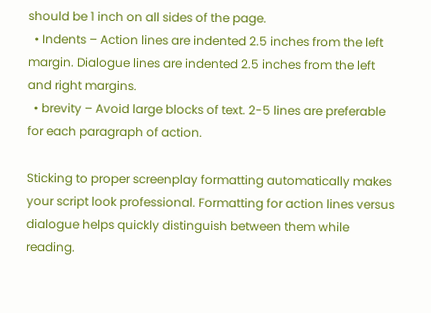should be 1 inch on all sides of the page.
  • Indents – Action lines are indented 2.5 inches from the left margin. Dialogue lines are indented 2.5 inches from the left and right margins.
  • brevity – Avoid large blocks of text. 2-5 lines are preferable for each paragraph of action.

Sticking to proper screenplay formatting automatically makes your script look professional. Formatting for action lines versus dialogue helps quickly distinguish between them while reading.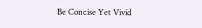Be Concise Yet Vivid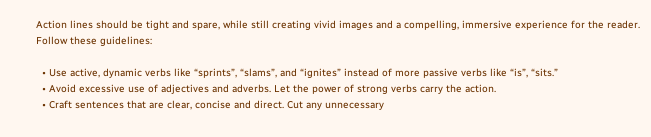Action lines should be tight and spare, while still creating vivid images and a compelling, immersive experience for the reader. Follow these guidelines:

  • Use active, dynamic verbs like “sprints”, “slams”, and “ignites” instead of more passive verbs like “is”, “sits.”
  • Avoid excessive use of adjectives and adverbs. Let the power of strong verbs carry the action.
  • Craft sentences that are clear, concise and direct. Cut any unnecessary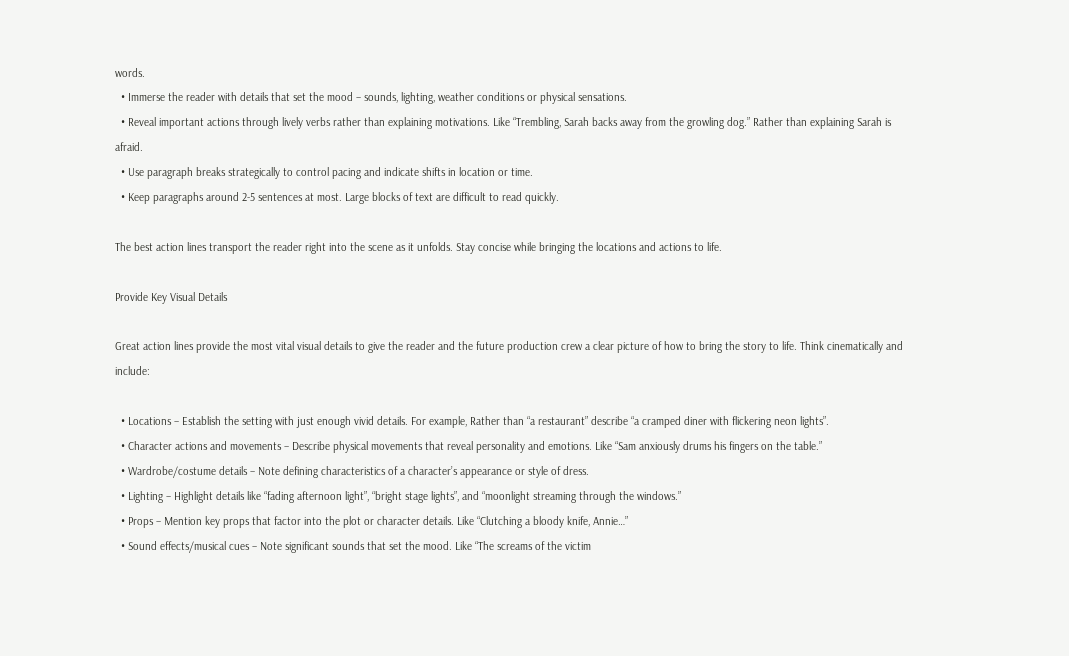words.
  • Immerse the reader with details that set the mood – sounds, lighting, weather conditions or physical sensations.
  • Reveal important actions through lively verbs rather than explaining motivations. Like “Trembling, Sarah backs away from the growling dog.” Rather than explaining Sarah is afraid.
  • Use paragraph breaks strategically to control pacing and indicate shifts in location or time.
  • Keep paragraphs around 2-5 sentences at most. Large blocks of text are difficult to read quickly.

The best action lines transport the reader right into the scene as it unfolds. Stay concise while bringing the locations and actions to life.

Provide Key Visual Details

Great action lines provide the most vital visual details to give the reader and the future production crew a clear picture of how to bring the story to life. Think cinematically and include:

  • Locations – Establish the setting with just enough vivid details. For example, Rather than “a restaurant” describe “a cramped diner with flickering neon lights”.
  • Character actions and movements – Describe physical movements that reveal personality and emotions. Like “Sam anxiously drums his fingers on the table.”
  • Wardrobe/costume details – Note defining characteristics of a character’s appearance or style of dress.
  • Lighting – Highlight details like “fading afternoon light”, “bright stage lights”, and “moonlight streaming through the windows.”
  • Props – Mention key props that factor into the plot or character details. Like “Clutching a bloody knife, Annie…”
  • Sound effects/musical cues – Note significant sounds that set the mood. Like “The screams of the victim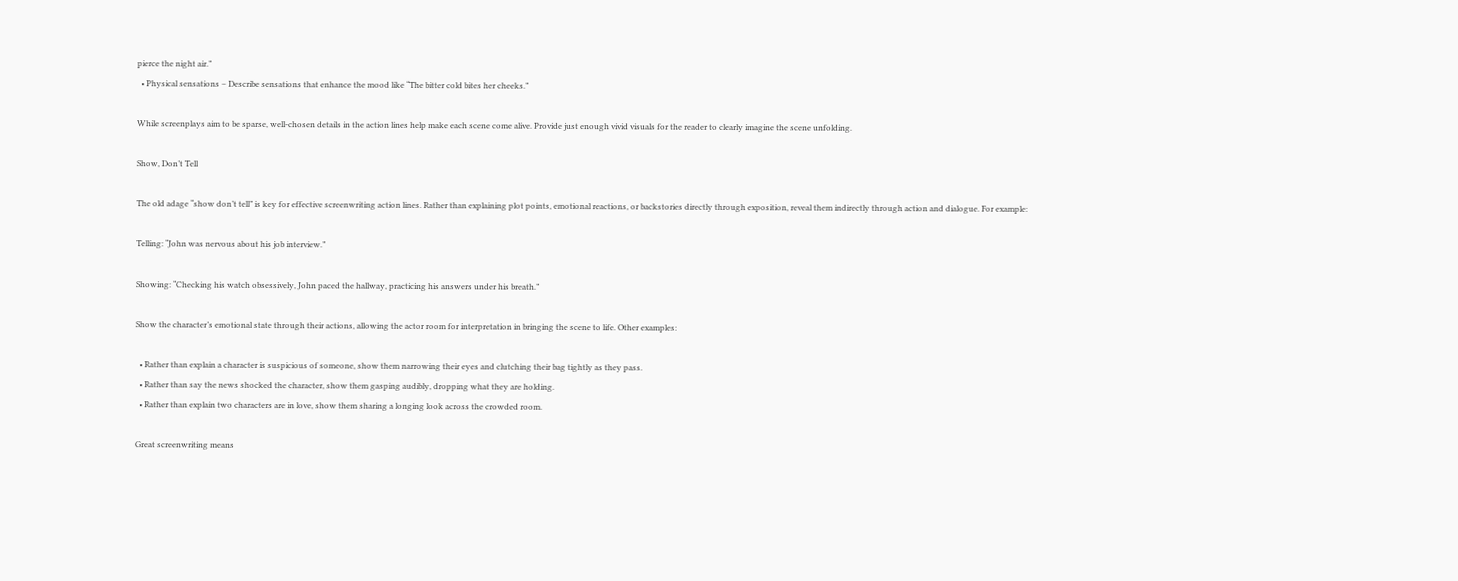pierce the night air.”
  • Physical sensations – Describe sensations that enhance the mood like “The bitter cold bites her cheeks.”

While screenplays aim to be sparse, well-chosen details in the action lines help make each scene come alive. Provide just enough vivid visuals for the reader to clearly imagine the scene unfolding.

Show, Don’t Tell

The old adage “show don’t tell” is key for effective screenwriting action lines. Rather than explaining plot points, emotional reactions, or backstories directly through exposition, reveal them indirectly through action and dialogue. For example:

Telling: “John was nervous about his job interview.”

Showing: “Checking his watch obsessively, John paced the hallway, practicing his answers under his breath.”

Show the character’s emotional state through their actions, allowing the actor room for interpretation in bringing the scene to life. Other examples:

  • Rather than explain a character is suspicious of someone, show them narrowing their eyes and clutching their bag tightly as they pass.
  • Rather than say the news shocked the character, show them gasping audibly, dropping what they are holding.
  • Rather than explain two characters are in love, show them sharing a longing look across the crowded room.

Great screenwriting means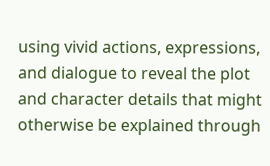using vivid actions, expressions, and dialogue to reveal the plot and character details that might otherwise be explained through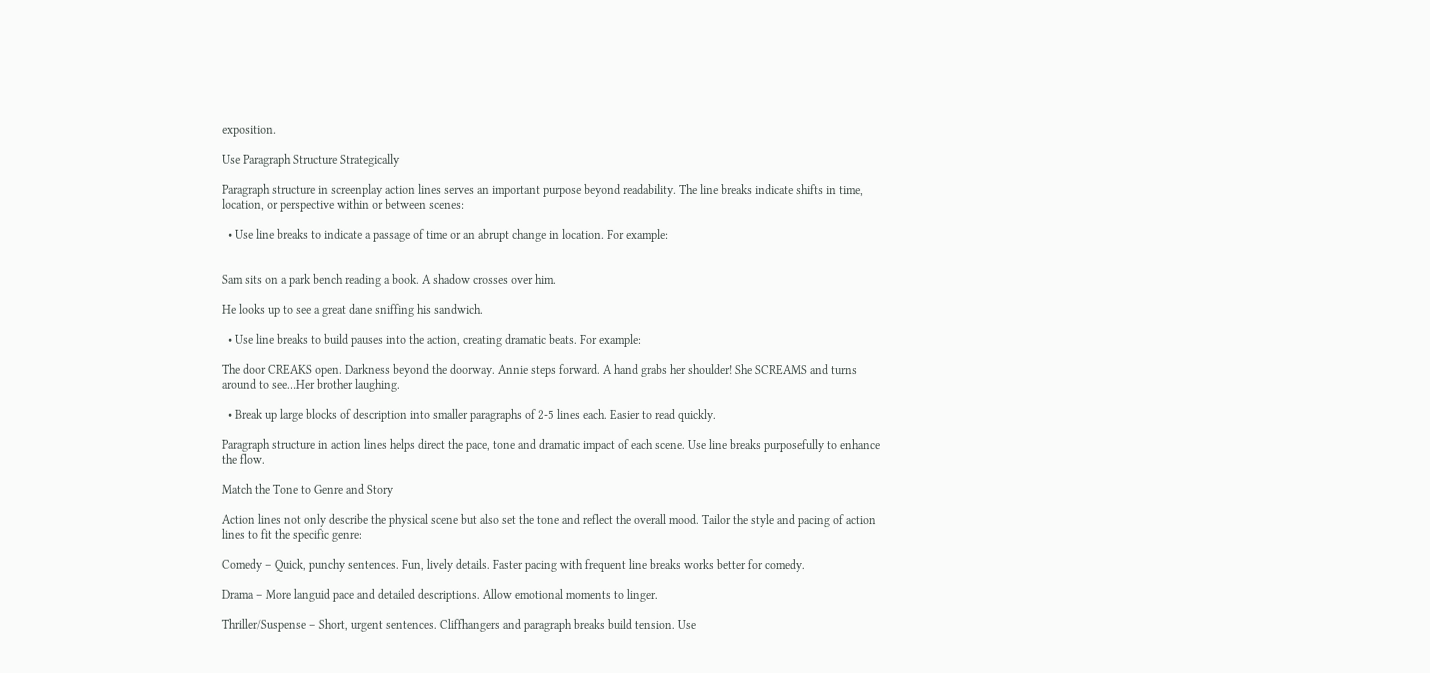exposition.

Use Paragraph Structure Strategically

Paragraph structure in screenplay action lines serves an important purpose beyond readability. The line breaks indicate shifts in time, location, or perspective within or between scenes:

  • Use line breaks to indicate a passage of time or an abrupt change in location. For example:


Sam sits on a park bench reading a book. A shadow crosses over him.

He looks up to see a great dane sniffing his sandwich.

  • Use line breaks to build pauses into the action, creating dramatic beats. For example:

The door CREAKS open. Darkness beyond the doorway. Annie steps forward. A hand grabs her shoulder! She SCREAMS and turns around to see…Her brother laughing.

  • Break up large blocks of description into smaller paragraphs of 2-5 lines each. Easier to read quickly.

Paragraph structure in action lines helps direct the pace, tone and dramatic impact of each scene. Use line breaks purposefully to enhance the flow.

Match the Tone to Genre and Story

Action lines not only describe the physical scene but also set the tone and reflect the overall mood. Tailor the style and pacing of action lines to fit the specific genre:

Comedy – Quick, punchy sentences. Fun, lively details. Faster pacing with frequent line breaks works better for comedy.

Drama – More languid pace and detailed descriptions. Allow emotional moments to linger.

Thriller/Suspense – Short, urgent sentences. Cliffhangers and paragraph breaks build tension. Use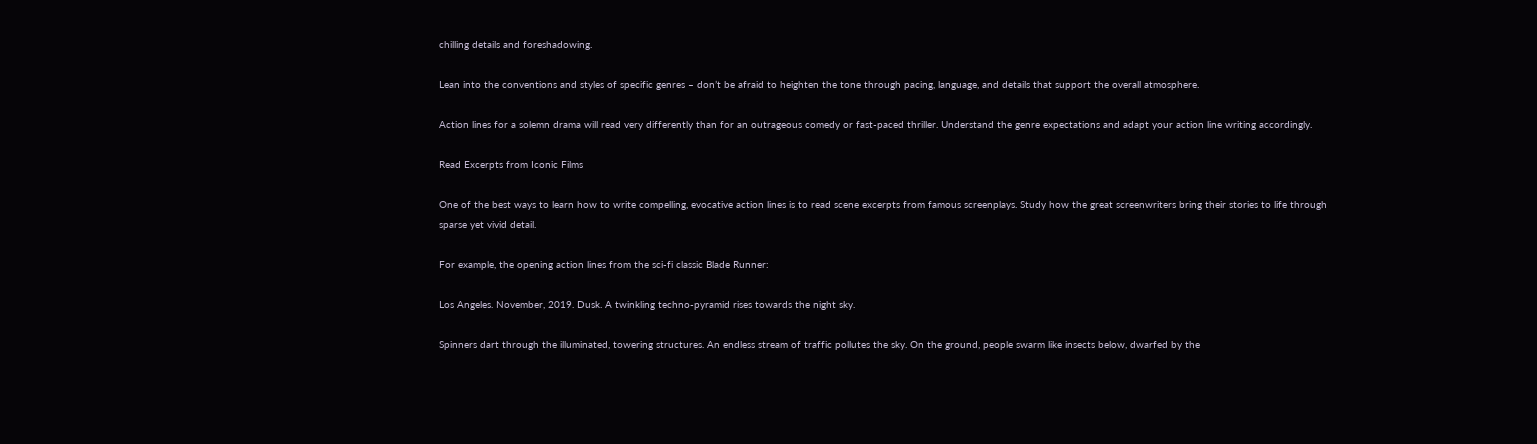chilling details and foreshadowing.

Lean into the conventions and styles of specific genres – don’t be afraid to heighten the tone through pacing, language, and details that support the overall atmosphere.

Action lines for a solemn drama will read very differently than for an outrageous comedy or fast-paced thriller. Understand the genre expectations and adapt your action line writing accordingly.

Read Excerpts from Iconic Films

One of the best ways to learn how to write compelling, evocative action lines is to read scene excerpts from famous screenplays. Study how the great screenwriters bring their stories to life through sparse yet vivid detail.

For example, the opening action lines from the sci-fi classic Blade Runner:

Los Angeles. November, 2019. Dusk. A twinkling techno-pyramid rises towards the night sky.

Spinners dart through the illuminated, towering structures. An endless stream of traffic pollutes the sky. On the ground, people swarm like insects below, dwarfed by the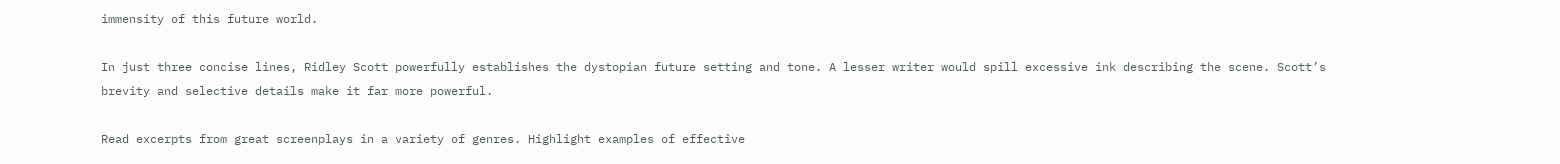immensity of this future world.

In just three concise lines, Ridley Scott powerfully establishes the dystopian future setting and tone. A lesser writer would spill excessive ink describing the scene. Scott’s brevity and selective details make it far more powerful.

Read excerpts from great screenplays in a variety of genres. Highlight examples of effective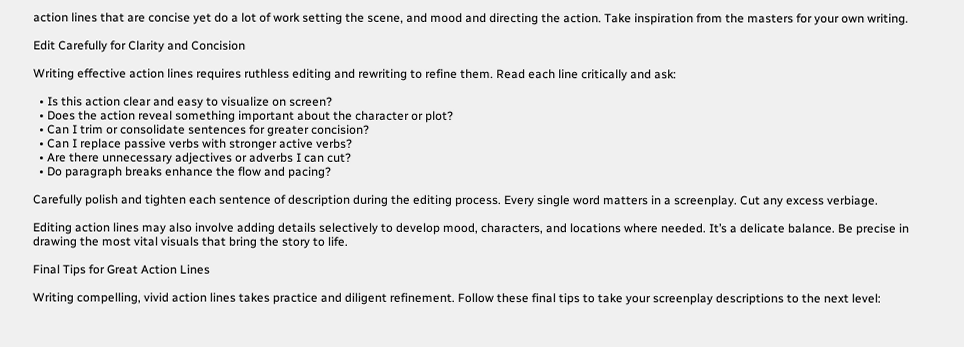action lines that are concise yet do a lot of work setting the scene, and mood and directing the action. Take inspiration from the masters for your own writing.

Edit Carefully for Clarity and Concision

Writing effective action lines requires ruthless editing and rewriting to refine them. Read each line critically and ask:

  • Is this action clear and easy to visualize on screen?
  • Does the action reveal something important about the character or plot?
  • Can I trim or consolidate sentences for greater concision?
  • Can I replace passive verbs with stronger active verbs?
  • Are there unnecessary adjectives or adverbs I can cut?
  • Do paragraph breaks enhance the flow and pacing?

Carefully polish and tighten each sentence of description during the editing process. Every single word matters in a screenplay. Cut any excess verbiage.

Editing action lines may also involve adding details selectively to develop mood, characters, and locations where needed. It’s a delicate balance. Be precise in drawing the most vital visuals that bring the story to life.

Final Tips for Great Action Lines

Writing compelling, vivid action lines takes practice and diligent refinement. Follow these final tips to take your screenplay descriptions to the next level: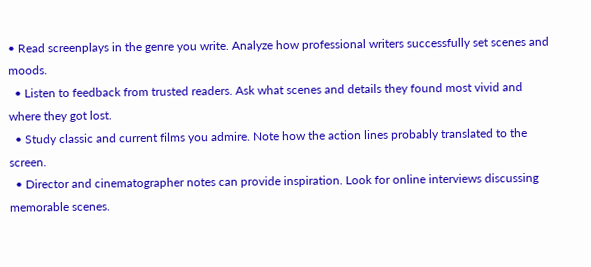• Read screenplays in the genre you write. Analyze how professional writers successfully set scenes and moods.
  • Listen to feedback from trusted readers. Ask what scenes and details they found most vivid and where they got lost.
  • Study classic and current films you admire. Note how the action lines probably translated to the screen.
  • Director and cinematographer notes can provide inspiration. Look for online interviews discussing memorable scenes.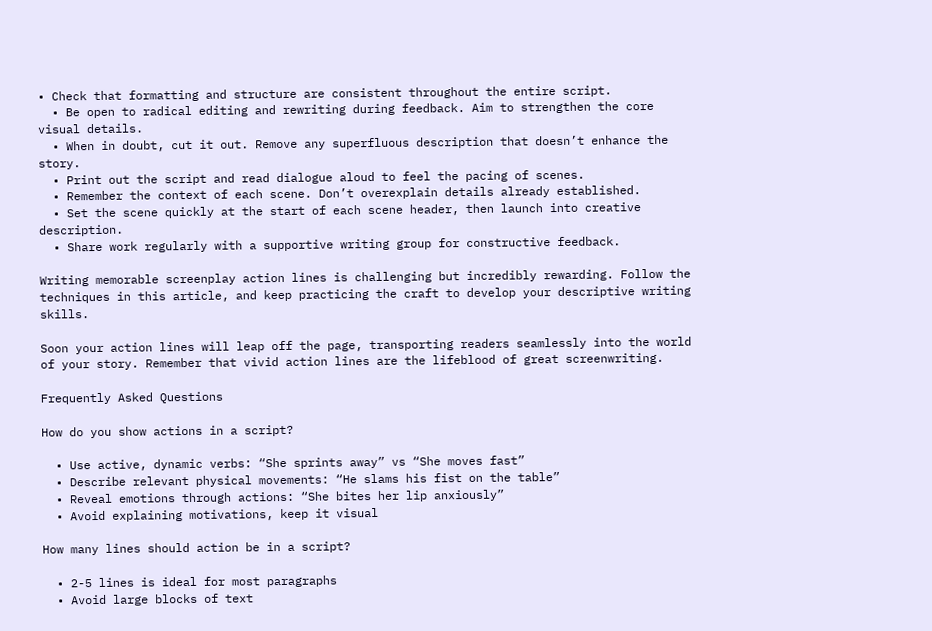• Check that formatting and structure are consistent throughout the entire script.
  • Be open to radical editing and rewriting during feedback. Aim to strengthen the core visual details.
  • When in doubt, cut it out. Remove any superfluous description that doesn’t enhance the story.
  • Print out the script and read dialogue aloud to feel the pacing of scenes.
  • Remember the context of each scene. Don’t overexplain details already established.
  • Set the scene quickly at the start of each scene header, then launch into creative description.
  • Share work regularly with a supportive writing group for constructive feedback.

Writing memorable screenplay action lines is challenging but incredibly rewarding. Follow the techniques in this article, and keep practicing the craft to develop your descriptive writing skills.

Soon your action lines will leap off the page, transporting readers seamlessly into the world of your story. Remember that vivid action lines are the lifeblood of great screenwriting.

Frequently Asked Questions

How do you show actions in a script?

  • Use active, dynamic verbs: “She sprints away” vs “She moves fast”
  • Describe relevant physical movements: “He slams his fist on the table”
  • Reveal emotions through actions: “She bites her lip anxiously”
  • Avoid explaining motivations, keep it visual

How many lines should action be in a script?

  • 2-5 lines is ideal for most paragraphs
  • Avoid large blocks of text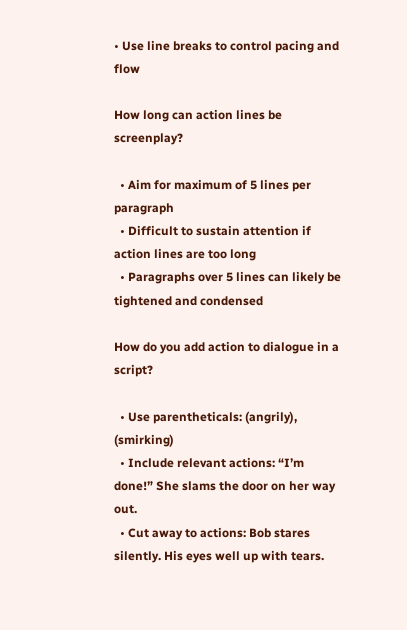• Use line breaks to control pacing and flow

How long can action lines be screenplay?

  • Aim for maximum of 5 lines per paragraph
  • Difficult to sustain attention if action lines are too long
  • Paragraphs over 5 lines can likely be tightened and condensed

How do you add action to dialogue in a script?

  • Use parentheticals: (angrily), (smirking)
  • Include relevant actions: “I’m done!” She slams the door on her way out.
  • Cut away to actions: Bob stares silently. His eyes well up with tears.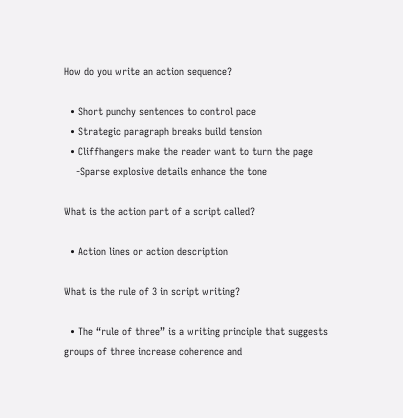How do you write an action sequence?

  • Short punchy sentences to control pace
  • Strategic paragraph breaks build tension
  • Cliffhangers make the reader want to turn the page
    -Sparse explosive details enhance the tone

What is the action part of a script called?

  • Action lines or action description

What is the rule of 3 in script writing?

  • The “rule of three” is a writing principle that suggests groups of three increase coherence and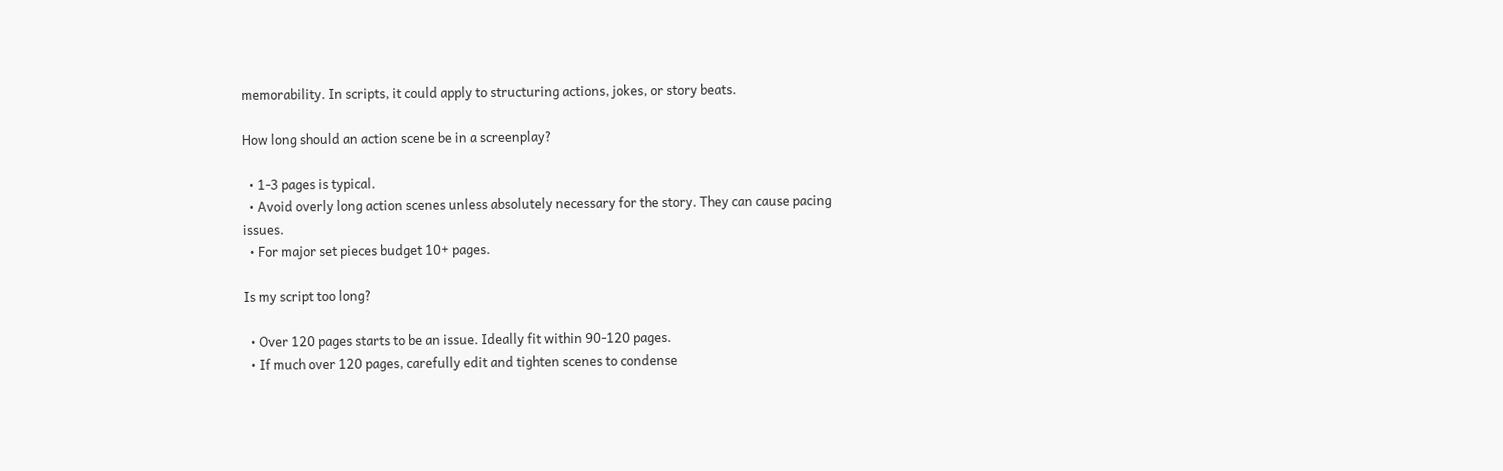memorability. In scripts, it could apply to structuring actions, jokes, or story beats.

How long should an action scene be in a screenplay?

  • 1-3 pages is typical.
  • Avoid overly long action scenes unless absolutely necessary for the story. They can cause pacing issues.
  • For major set pieces budget 10+ pages.

Is my script too long?

  • Over 120 pages starts to be an issue. Ideally fit within 90-120 pages.
  • If much over 120 pages, carefully edit and tighten scenes to condense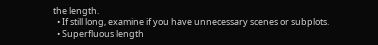the length.
  • If still long, examine if you have unnecessary scenes or subplots.
  • Superfluous length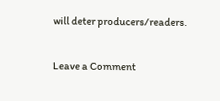will deter producers/readers.

Leave a Comment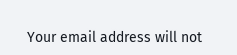Your email address will not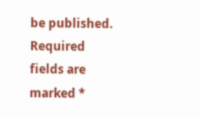be published. Required fields are marked *